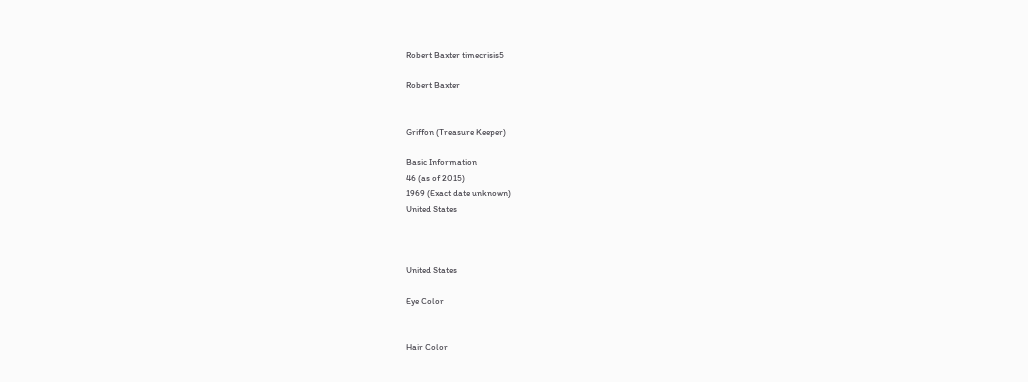Robert Baxter timecrisis5

Robert Baxter


Griffon (Treasure Keeper)

Basic Information
46 (as of 2015)
1969 (Exact date unknown)
United States



United States

Eye Color


Hair Color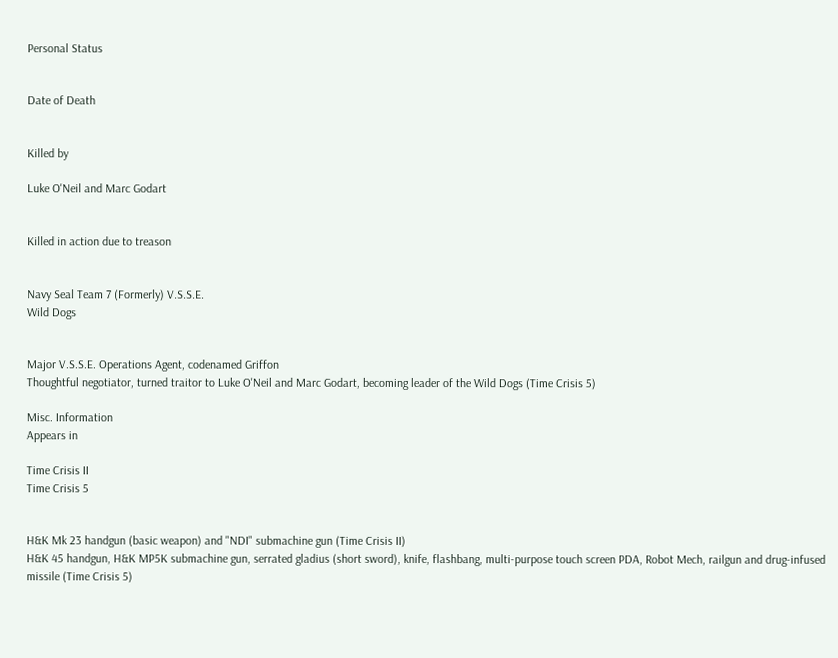Personal Status


Date of Death


Killed by

Luke O'Neil and Marc Godart


Killed in action due to treason


Navy Seal Team 7 (Formerly) V.S.S.E.
Wild Dogs


Major V.S.S.E. Operations Agent, codenamed Griffon
Thoughtful negotiator, turned traitor to Luke O'Neil and Marc Godart, becoming leader of the Wild Dogs (Time Crisis 5)

Misc. Information
Appears in

Time Crisis II
Time Crisis 5


H&K Mk 23 handgun (basic weapon) and "NDI" submachine gun (Time Crisis II)
H&K 45 handgun, H&K MP5K submachine gun, serrated gladius (short sword), knife, flashbang, multi-purpose touch screen PDA, Robot Mech, railgun and drug-infused missile (Time Crisis 5)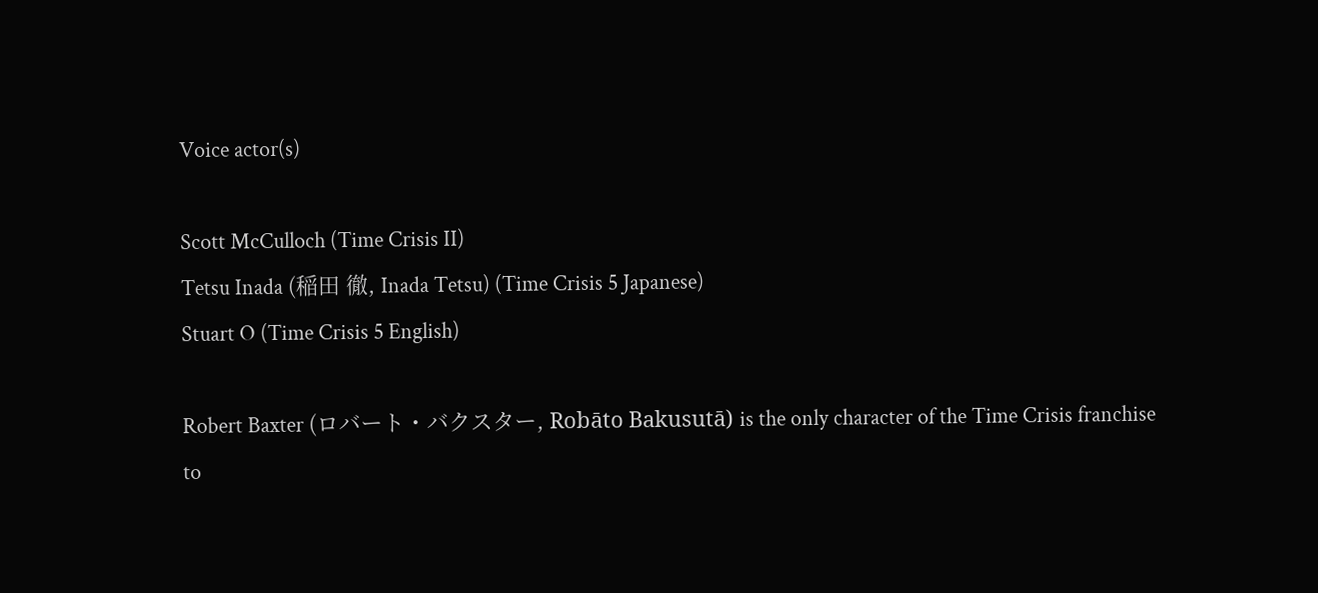Voice actor(s)

Scott McCulloch (Time Crisis II)
Tetsu Inada (稲田 徹, Inada Tetsu) (Time Crisis 5 Japanese)
Stuart O (Time Crisis 5 English)

Robert Baxter (ロバート・バクスター, Robāto Bakusutā) is the only character of the Time Crisis franchise to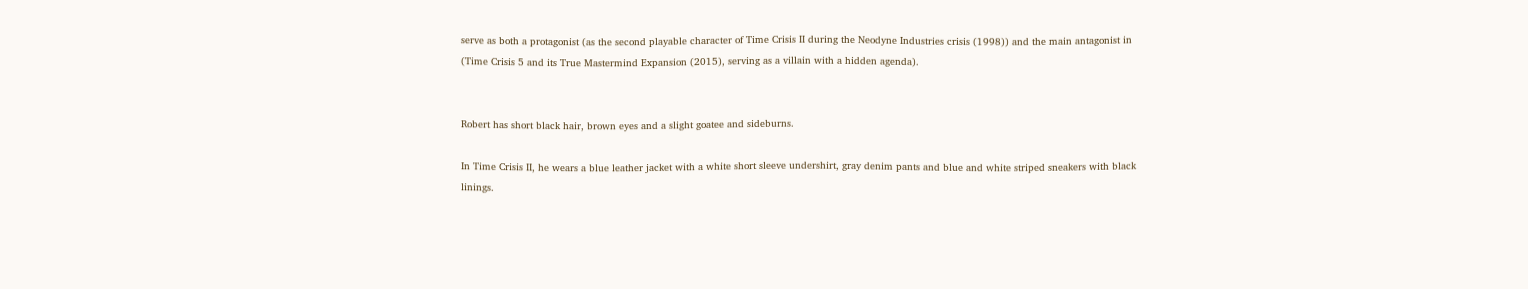serve as both a protagonist (as the second playable character of Time Crisis II during the Neodyne Industries crisis (1998)) and the main antagonist in (Time Crisis 5 and its True Mastermind Expansion (2015), serving as a villain with a hidden agenda).


Robert has short black hair, brown eyes and a slight goatee and sideburns.

In Time Crisis II, he wears a blue leather jacket with a white short sleeve undershirt, gray denim pants and blue and white striped sneakers with black linings.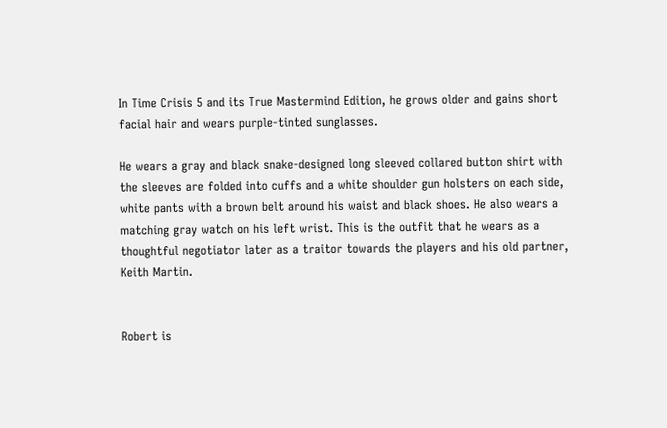In Time Crisis 5 and its True Mastermind Edition, he grows older and gains short facial hair and wears purple-tinted sunglasses.

He wears a gray and black snake-designed long sleeved collared button shirt with the sleeves are folded into cuffs and a white shoulder gun holsters on each side, white pants with a brown belt around his waist and black shoes. He also wears a matching gray watch on his left wrist. This is the outfit that he wears as a thoughtful negotiator later as a traitor towards the players and his old partner, Keith Martin.


Robert is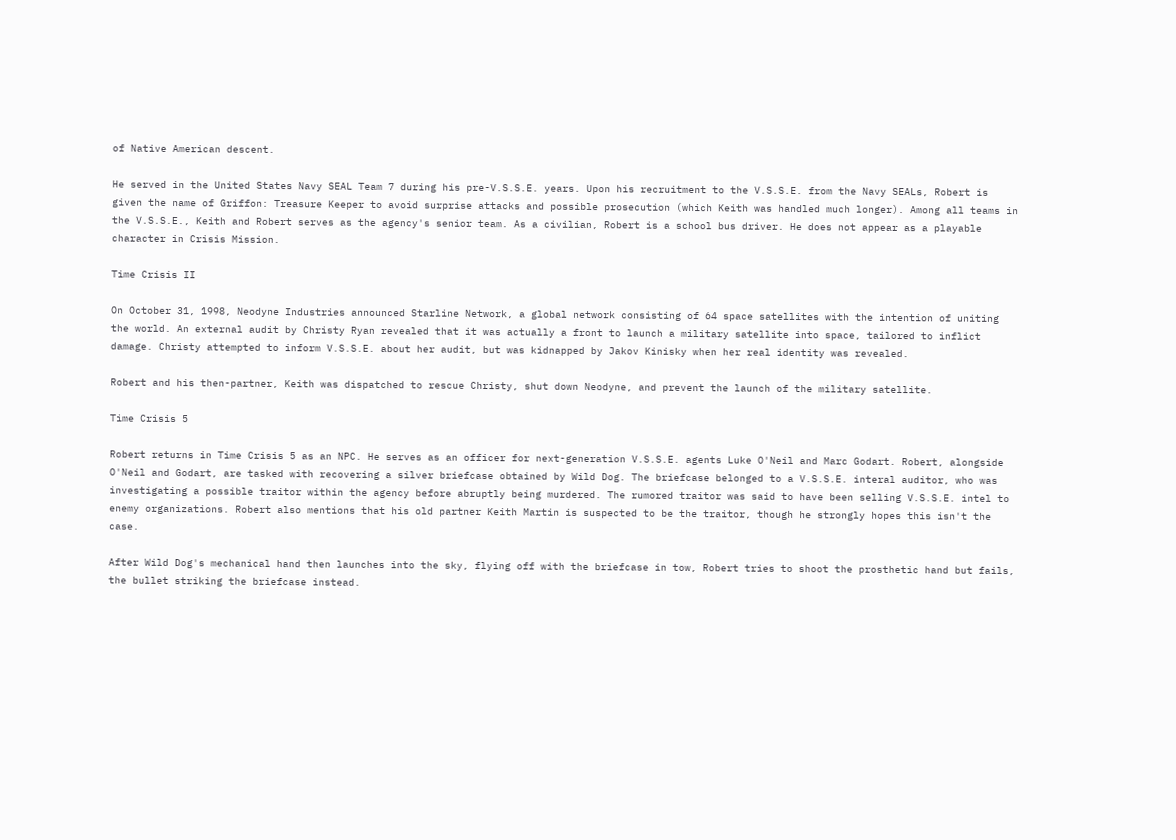of Native American descent.

He served in the United States Navy SEAL Team 7 during his pre-V.S.S.E. years. Upon his recruitment to the V.S.S.E. from the Navy SEALs, Robert is given the name of Griffon: Treasure Keeper to avoid surprise attacks and possible prosecution (which Keith was handled much longer). Among all teams in the V.S.S.E., Keith and Robert serves as the agency's senior team. As a civilian, Robert is a school bus driver. He does not appear as a playable character in Crisis Mission.

Time Crisis II

On October 31, 1998, Neodyne Industries announced Starline Network, a global network consisting of 64 space satellites with the intention of uniting the world. An external audit by Christy Ryan revealed that it was actually a front to launch a military satellite into space, tailored to inflict damage. Christy attempted to inform V.S.S.E. about her audit, but was kidnapped by Jakov Kinisky when her real identity was revealed.

Robert and his then-partner, Keith was dispatched to rescue Christy, shut down Neodyne, and prevent the launch of the military satellite.

Time Crisis 5

Robert returns in Time Crisis 5 as an NPC. He serves as an officer for next-generation V.S.S.E. agents Luke O'Neil and Marc Godart. Robert, alongside O'Neil and Godart, are tasked with recovering a silver briefcase obtained by Wild Dog. The briefcase belonged to a V.S.S.E. interal auditor, who was investigating a possible traitor within the agency before abruptly being murdered. The rumored traitor was said to have been selling V.S.S.E. intel to enemy organizations. Robert also mentions that his old partner Keith Martin is suspected to be the traitor, though he strongly hopes this isn't the case.

After Wild Dog's mechanical hand then launches into the sky, flying off with the briefcase in tow, Robert tries to shoot the prosthetic hand but fails, the bullet striking the briefcase instead.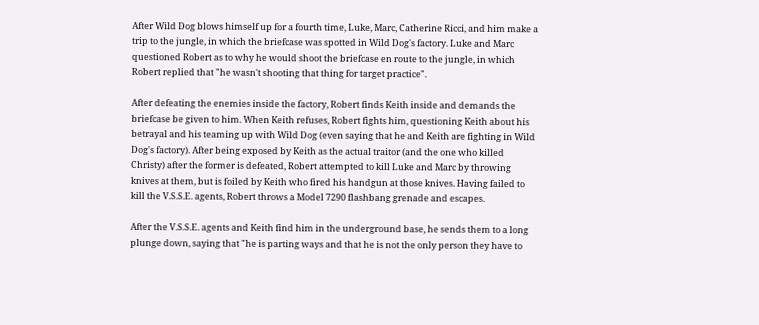After Wild Dog blows himself up for a fourth time, Luke, Marc, Catherine Ricci, and him make a trip to the jungle, in which the briefcase was spotted in Wild Dog's factory. Luke and Marc questioned Robert as to why he would shoot the briefcase en route to the jungle, in which Robert replied that "he wasn't shooting that thing for target practice".

After defeating the enemies inside the factory, Robert finds Keith inside and demands the briefcase be given to him. When Keith refuses, Robert fights him, questioning Keith about his betrayal and his teaming up with Wild Dog (even saying that he and Keith are fighting in Wild Dog's factory). After being exposed by Keith as the actual traitor (and the one who killed Christy) after the former is defeated, Robert attempted to kill Luke and Marc by throwing knives at them, but is foiled by Keith who fired his handgun at those knives. Having failed to kill the V.S.S.E. agents, Robert throws a Model 7290 flashbang grenade and escapes.

After the V.S.S.E. agents and Keith find him in the underground base, he sends them to a long plunge down, saying that "he is parting ways and that he is not the only person they have to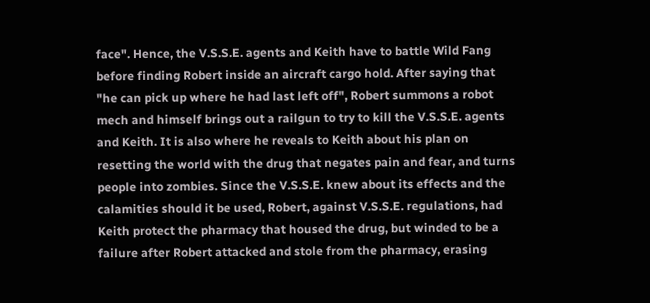face". Hence, the V.S.S.E. agents and Keith have to battle Wild Fang before finding Robert inside an aircraft cargo hold. After saying that "he can pick up where he had last left off", Robert summons a robot mech and himself brings out a railgun to try to kill the V.S.S.E. agents and Keith. It is also where he reveals to Keith about his plan on resetting the world with the drug that negates pain and fear, and turns people into zombies. Since the V.S.S.E. knew about its effects and the calamities should it be used, Robert, against V.S.S.E. regulations, had Keith protect the pharmacy that housed the drug, but winded to be a failure after Robert attacked and stole from the pharmacy, erasing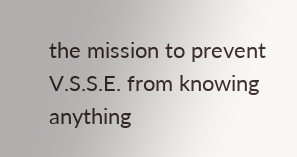the mission to prevent V.S.S.E. from knowing anything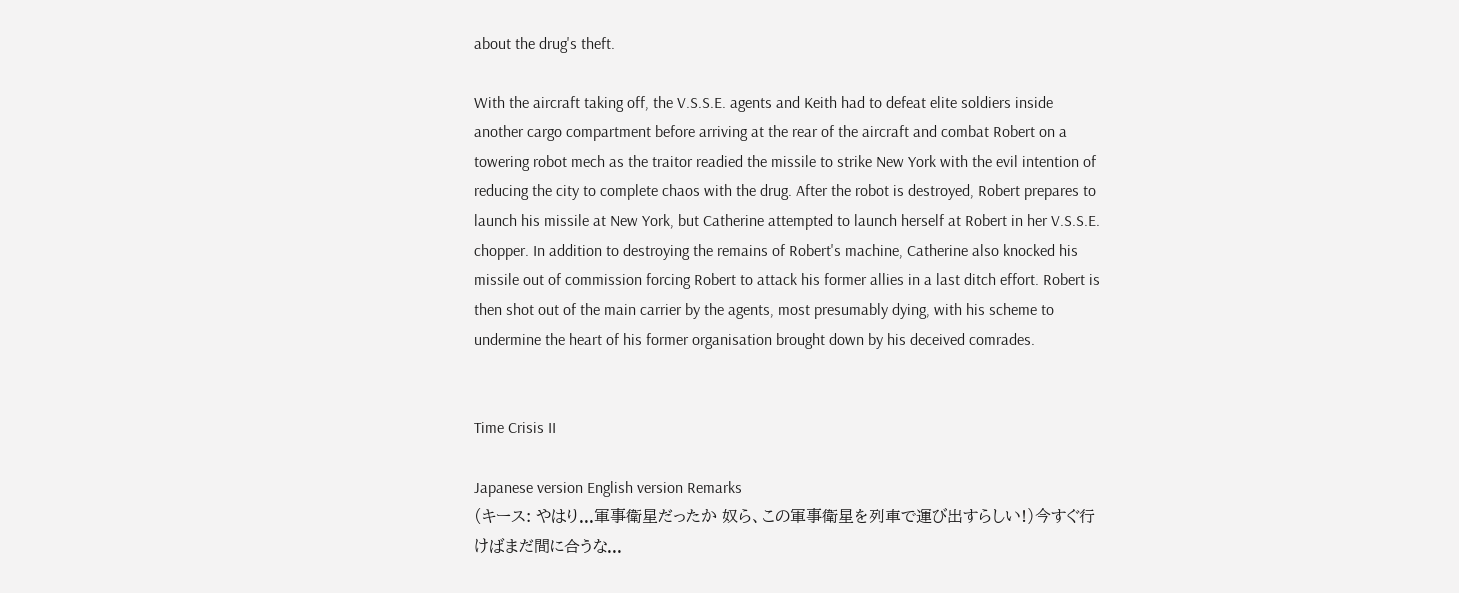about the drug's theft.

With the aircraft taking off, the V.S.S.E. agents and Keith had to defeat elite soldiers inside another cargo compartment before arriving at the rear of the aircraft and combat Robert on a towering robot mech as the traitor readied the missile to strike New York with the evil intention of reducing the city to complete chaos with the drug. After the robot is destroyed, Robert prepares to launch his missile at New York, but Catherine attempted to launch herself at Robert in her V.S.S.E. chopper. In addition to destroying the remains of Robert's machine, Catherine also knocked his missile out of commission forcing Robert to attack his former allies in a last ditch effort. Robert is then shot out of the main carrier by the agents, most presumably dying, with his scheme to undermine the heart of his former organisation brought down by his deceived comrades.


Time Crisis II

Japanese version English version Remarks
(キース: やはり...軍事衛星だったか 奴ら、この軍事衛星を列車で運び出すらしい!)今すぐ行けばまだ間に合うな...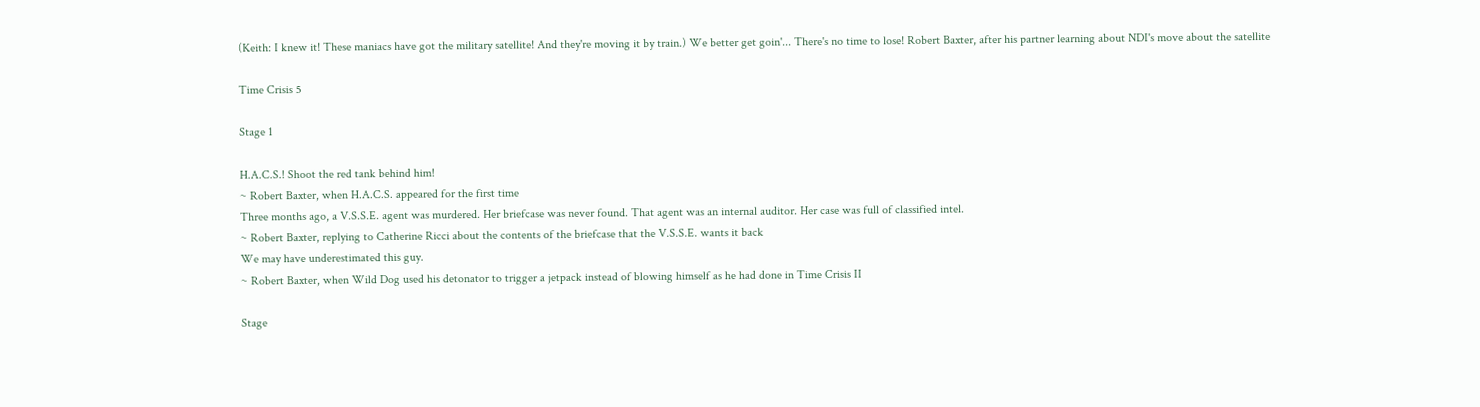(Keith: I knew it! These maniacs have got the military satellite! And they're moving it by train.) We better get goin'... There's no time to lose! Robert Baxter, after his partner learning about NDI's move about the satellite

Time Crisis 5

Stage 1

H.A.C.S.! Shoot the red tank behind him!
~ Robert Baxter, when H.A.C.S. appeared for the first time
Three months ago, a V.S.S.E. agent was murdered. Her briefcase was never found. That agent was an internal auditor. Her case was full of classified intel.
~ Robert Baxter, replying to Catherine Ricci about the contents of the briefcase that the V.S.S.E. wants it back
We may have underestimated this guy.
~ Robert Baxter, when Wild Dog used his detonator to trigger a jetpack instead of blowing himself as he had done in Time Crisis II

Stage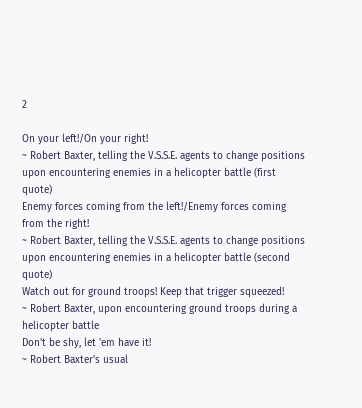2

On your left!/On your right!
~ Robert Baxter, telling the V.S.S.E. agents to change positions upon encountering enemies in a helicopter battle (first quote)
Enemy forces coming from the left!/Enemy forces coming from the right!
~ Robert Baxter, telling the V.S.S.E. agents to change positions upon encountering enemies in a helicopter battle (second quote)
Watch out for ground troops! Keep that trigger squeezed!
~ Robert Baxter, upon encountering ground troops during a helicopter battle
Don't be shy, let 'em have it!
~ Robert Baxter's usual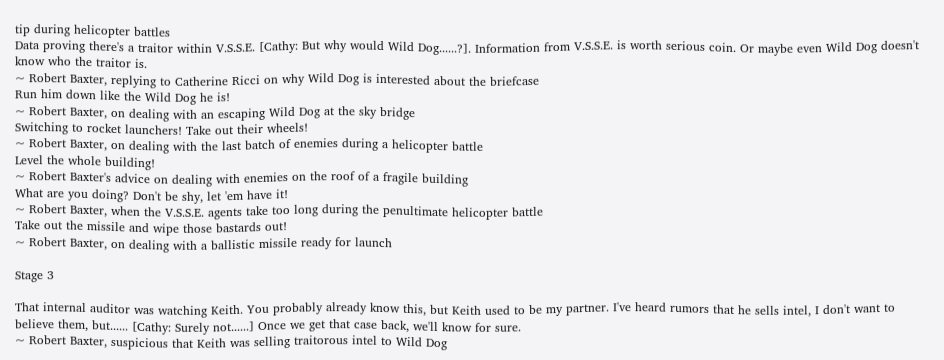tip during helicopter battles
Data proving there's a traitor within V.S.S.E. [Cathy: But why would Wild Dog......?]. Information from V.S.S.E. is worth serious coin. Or maybe even Wild Dog doesn't know who the traitor is.
~ Robert Baxter, replying to Catherine Ricci on why Wild Dog is interested about the briefcase
Run him down like the Wild Dog he is!
~ Robert Baxter, on dealing with an escaping Wild Dog at the sky bridge
Switching to rocket launchers! Take out their wheels!
~ Robert Baxter, on dealing with the last batch of enemies during a helicopter battle
Level the whole building!
~ Robert Baxter's advice on dealing with enemies on the roof of a fragile building
What are you doing? Don't be shy, let 'em have it!
~ Robert Baxter, when the V.S.S.E. agents take too long during the penultimate helicopter battle
Take out the missile and wipe those bastards out!
~ Robert Baxter, on dealing with a ballistic missile ready for launch

Stage 3

That internal auditor was watching Keith. You probably already know this, but Keith used to be my partner. I've heard rumors that he sells intel, I don't want to believe them, but...... [Cathy: Surely not......] Once we get that case back, we'll know for sure.
~ Robert Baxter, suspicious that Keith was selling traitorous intel to Wild Dog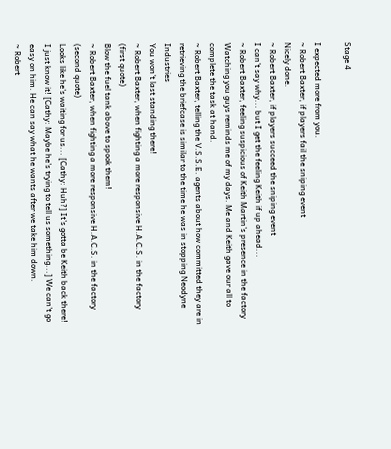Stage 4

I expected more from you.
~ Robert Baxter, if players fail the sniping event
Nicely done.
~ Robert Baxter, if players succeed the sniping event
I can't say why... but I get the feeling Keith if up ahead...
~ Robert Baxter, feeling suspicious of Keith Martin's presence in the factory
Watching you guys reminds me of my days. Me and Keith gave our all to complete the task at hand.
~ Robert Baxter, telling the V.S.S.E. agents about how committed they are in retrieving the briefcase is similar to the time he was in stopping Neodyne Industries
You won't last standing there!
~ Robert Baxter, when fighting a more responsive H.A.C.S. in the factory (first quote)
Blow the fuel tank above to spook them!
~ Robert Baxter, when fighting a more responsive H.A.C.S. in the factory (second quote)
Looks like he's waiting for us... [Cathy: Huh?] It's gotta be Keith back there! I just know it! [Cathy: Maybe he's trying to tell us something...] We can't go easy on him. He can say what he wants after we take him down.
~ Robert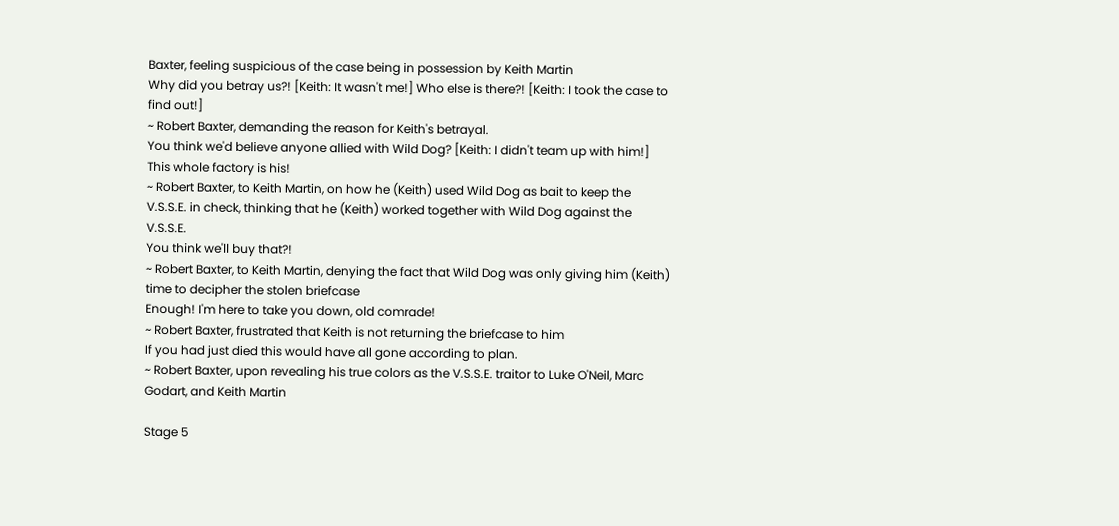Baxter, feeling suspicious of the case being in possession by Keith Martin
Why did you betray us?! [Keith: It wasn't me!] Who else is there?! [Keith: I took the case to find out!]
~ Robert Baxter, demanding the reason for Keith's betrayal.
You think we'd believe anyone allied with Wild Dog? [Keith: I didn't team up with him!] This whole factory is his!
~ Robert Baxter, to Keith Martin, on how he (Keith) used Wild Dog as bait to keep the V.S.S.E. in check, thinking that he (Keith) worked together with Wild Dog against the V.S.S.E.
You think we'll buy that?!
~ Robert Baxter, to Keith Martin, denying the fact that Wild Dog was only giving him (Keith) time to decipher the stolen briefcase
Enough! I'm here to take you down, old comrade!
~ Robert Baxter, frustrated that Keith is not returning the briefcase to him
If you had just died this would have all gone according to plan.
~ Robert Baxter, upon revealing his true colors as the V.S.S.E. traitor to Luke O'Neil, Marc Godart, and Keith Martin

Stage 5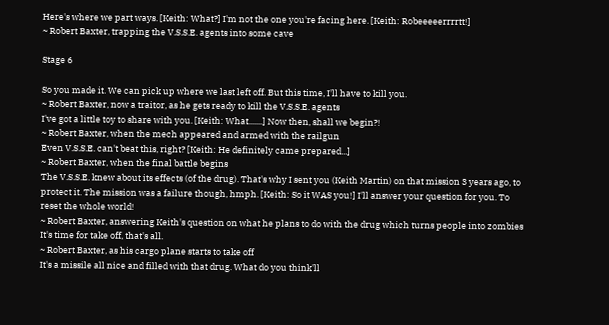Here's where we part ways. [Keith: What?] I'm not the one you're facing here. [Keith: Robeeeeerrrrtt!]
~ Robert Baxter, trapping the V.S.S.E. agents into some cave

Stage 6

So you made it. We can pick up where we last left off. But this time, I'll have to kill you.
~ Robert Baxter, now a traitor, as he gets ready to kill the V.S.S.E. agents
I've got a little toy to share with you. [Keith: What.......] Now then, shall we begin?!
~ Robert Baxter, when the mech appeared and armed with the railgun
Even V.S.S.E. can't beat this, right? [Keith: He definitely came prepared...]
~ Robert Baxter, when the final battle begins
The V.S.S.E. knew about its effects (of the drug). That's why I sent you (Keith Martin) on that mission 3 years ago, to protect it. The mission was a failure though, hmph. [Keith: So it WAS you!] I'll answer your question for you. To reset the whole world!
~ Robert Baxter, answering Keith's question on what he plans to do with the drug which turns people into zombies
It's time for take off, that's all.
~ Robert Baxter, as his cargo plane starts to take off
It's a missile all nice and filled with that drug. What do you think'll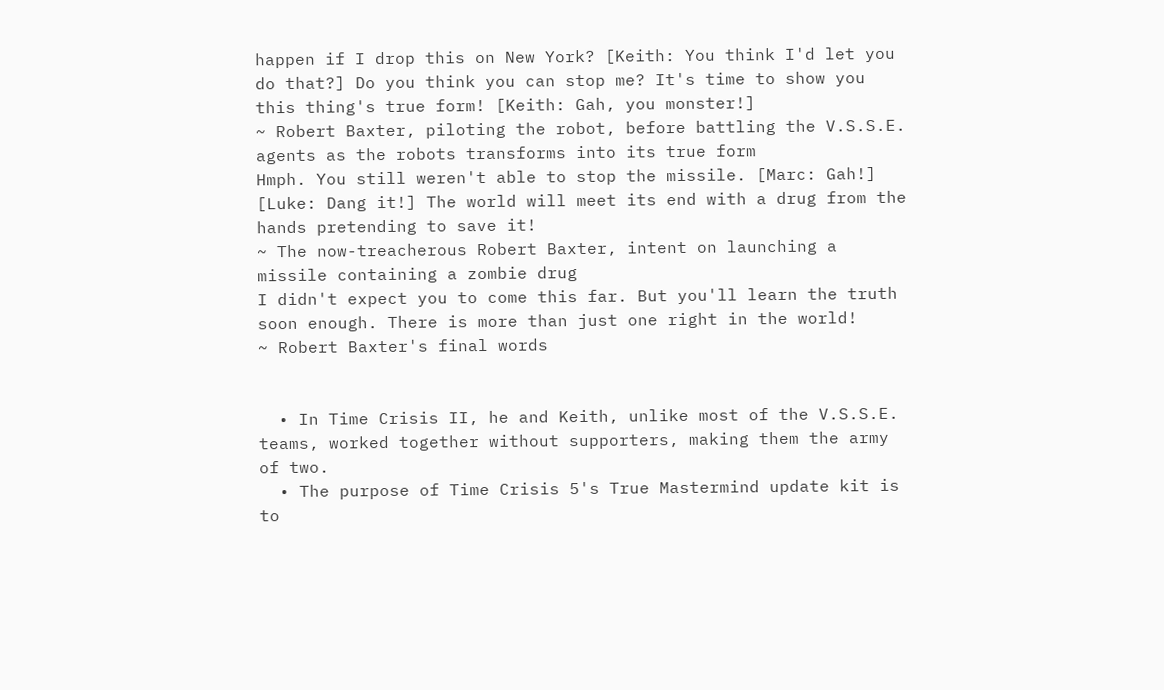happen if I drop this on New York? [Keith: You think I'd let you do that?] Do you think you can stop me? It's time to show you this thing's true form! [Keith: Gah, you monster!]
~ Robert Baxter, piloting the robot, before battling the V.S.S.E. agents as the robots transforms into its true form
Hmph. You still weren't able to stop the missile. [Marc: Gah!] [Luke: Dang it!] The world will meet its end with a drug from the hands pretending to save it!
~ The now-treacherous Robert Baxter, intent on launching a missile containing a zombie drug
I didn't expect you to come this far. But you'll learn the truth soon enough. There is more than just one right in the world!
~ Robert Baxter's final words


  • In Time Crisis II, he and Keith, unlike most of the V.S.S.E. teams, worked together without supporters, making them the army of two.
  • The purpose of Time Crisis 5's True Mastermind update kit is to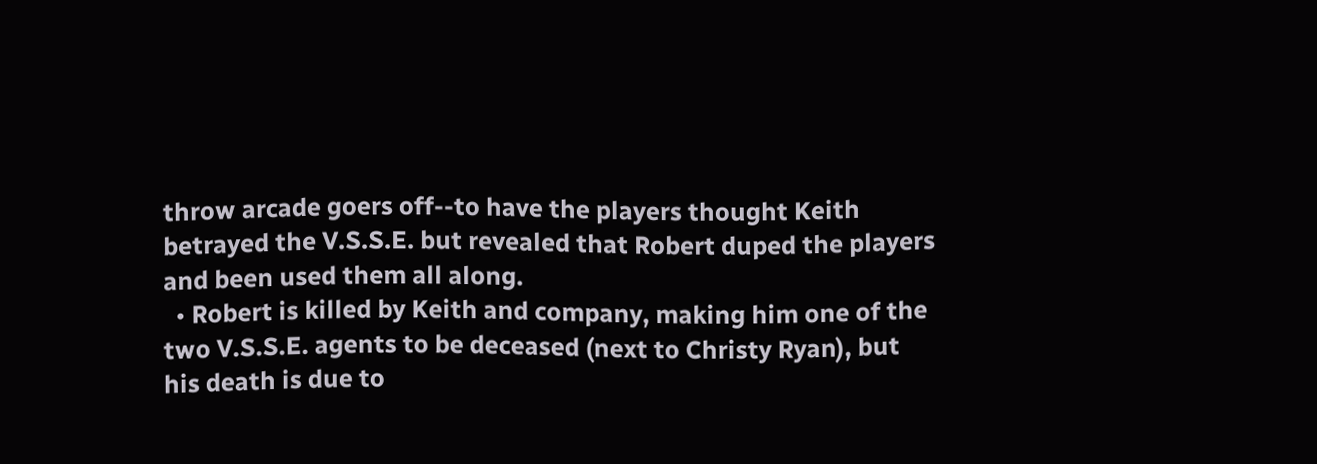throw arcade goers off--to have the players thought Keith betrayed the V.S.S.E. but revealed that Robert duped the players and been used them all along.
  • Robert is killed by Keith and company, making him one of the two V.S.S.E. agents to be deceased (next to Christy Ryan), but his death is due to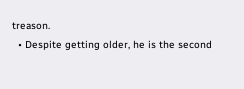treason.
  • Despite getting older, he is the second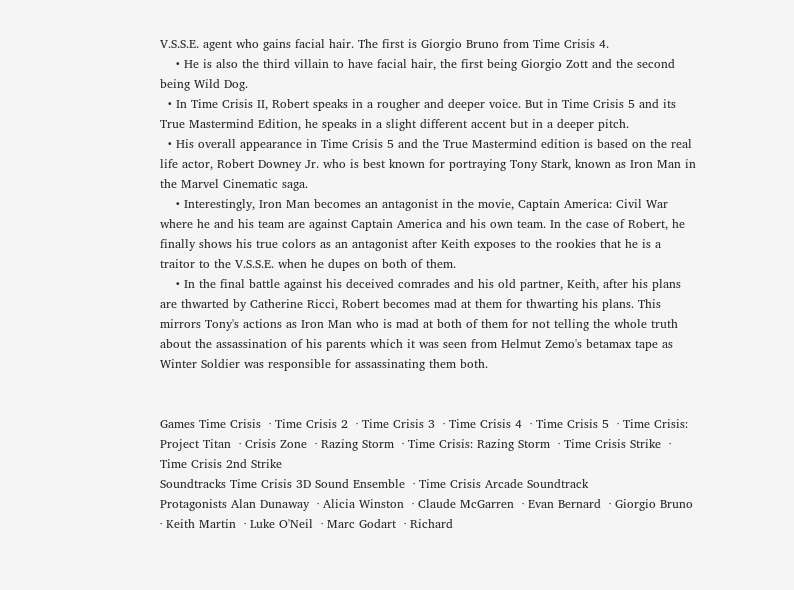V.S.S.E. agent who gains facial hair. The first is Giorgio Bruno from Time Crisis 4.
    • He is also the third villain to have facial hair, the first being Giorgio Zott and the second being Wild Dog.
  • In Time Crisis II, Robert speaks in a rougher and deeper voice. But in Time Crisis 5 and its True Mastermind Edition, he speaks in a slight different accent but in a deeper pitch.
  • His overall appearance in Time Crisis 5 and the True Mastermind edition is based on the real life actor, Robert Downey Jr. who is best known for portraying Tony Stark, known as Iron Man in the Marvel Cinematic saga.
    • Interestingly, Iron Man becomes an antagonist in the movie, Captain America: Civil War where he and his team are against Captain America and his own team. In the case of Robert, he finally shows his true colors as an antagonist after Keith exposes to the rookies that he is a traitor to the V.S.S.E. when he dupes on both of them.
    • In the final battle against his deceived comrades and his old partner, Keith, after his plans are thwarted by Catherine Ricci, Robert becomes mad at them for thwarting his plans. This mirrors Tony's actions as Iron Man who is mad at both of them for not telling the whole truth about the assassination of his parents which it was seen from Helmut Zemo's betamax tape as Winter Soldier was responsible for assassinating them both.


Games Time Crisis  · Time Crisis 2  · Time Crisis 3  · Time Crisis 4  · Time Crisis 5  · Time Crisis: Project Titan  · Crisis Zone  · Razing Storm  · Time Crisis: Razing Storm  · Time Crisis Strike  · Time Crisis 2nd Strike
Soundtracks Time Crisis 3D Sound Ensemble  · Time Crisis Arcade Soundtrack
Protagonists Alan Dunaway  · Alicia Winston  · Claude McGarren  · Evan Bernard  · Giorgio Bruno  · Keith Martin  · Luke O'Neil  · Marc Godart  · Richard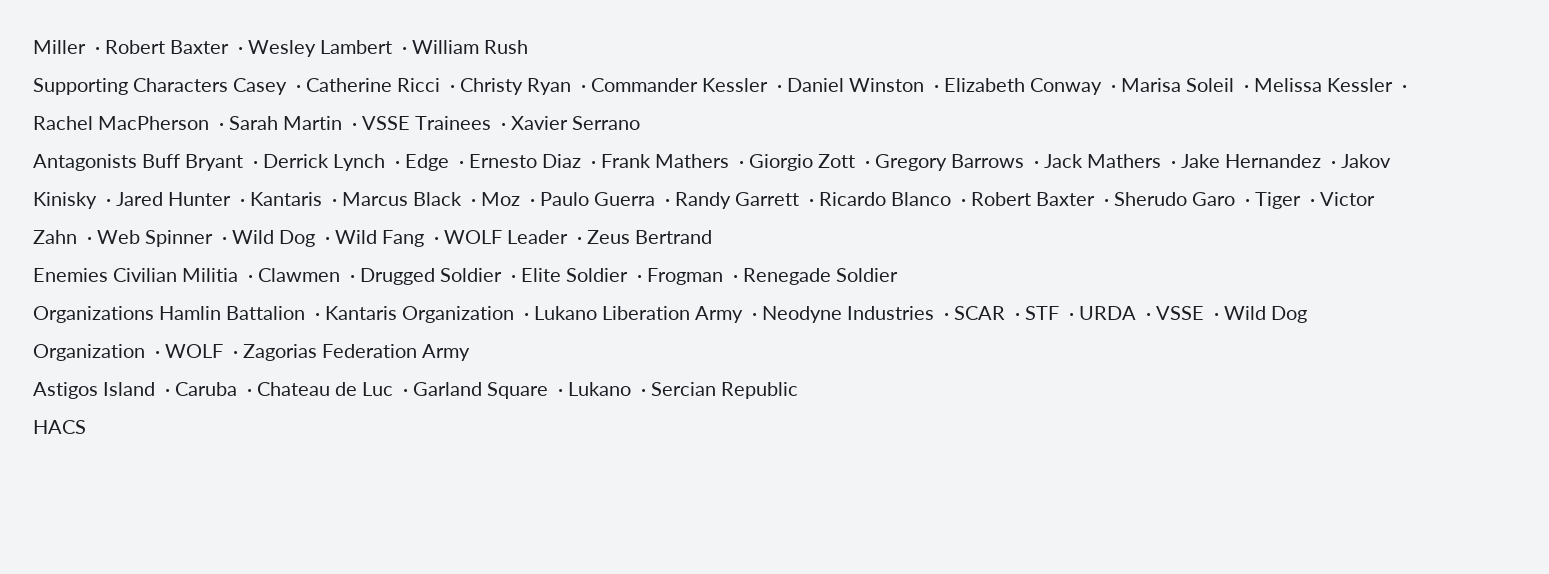Miller  · Robert Baxter  · Wesley Lambert  · William Rush
Supporting Characters Casey  · Catherine Ricci  · Christy Ryan  · Commander Kessler  · Daniel Winston  · Elizabeth Conway  · Marisa Soleil  · Melissa Kessler  · Rachel MacPherson  · Sarah Martin  · VSSE Trainees  · Xavier Serrano
Antagonists Buff Bryant  · Derrick Lynch  · Edge  · Ernesto Diaz  · Frank Mathers  · Giorgio Zott  · Gregory Barrows  · Jack Mathers  · Jake Hernandez  · Jakov Kinisky  · Jared Hunter  · Kantaris  · Marcus Black  · Moz  · Paulo Guerra  · Randy Garrett  · Ricardo Blanco  · Robert Baxter  · Sherudo Garo  · Tiger  · Victor Zahn  · Web Spinner  · Wild Dog  · Wild Fang  · WOLF Leader  · Zeus Bertrand
Enemies Civilian Militia  · Clawmen  · Drugged Soldier  · Elite Soldier  · Frogman  · Renegade Soldier
Organizations Hamlin Battalion  · Kantaris Organization  · Lukano Liberation Army  · Neodyne Industries  · SCAR  · STF  · URDA  · VSSE  · Wild Dog Organization  · WOLF  · Zagorias Federation Army
Astigos Island  · Caruba  · Chateau de Luc  · Garland Square  · Lukano  · Sercian Republic
HACS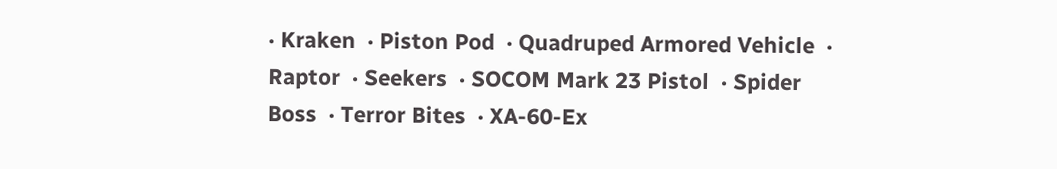· Kraken  · Piston Pod  · Quadruped Armored Vehicle  · Raptor  · Seekers  · SOCOM Mark 23 Pistol  · Spider Boss  · Terror Bites  · XA-60-Ex